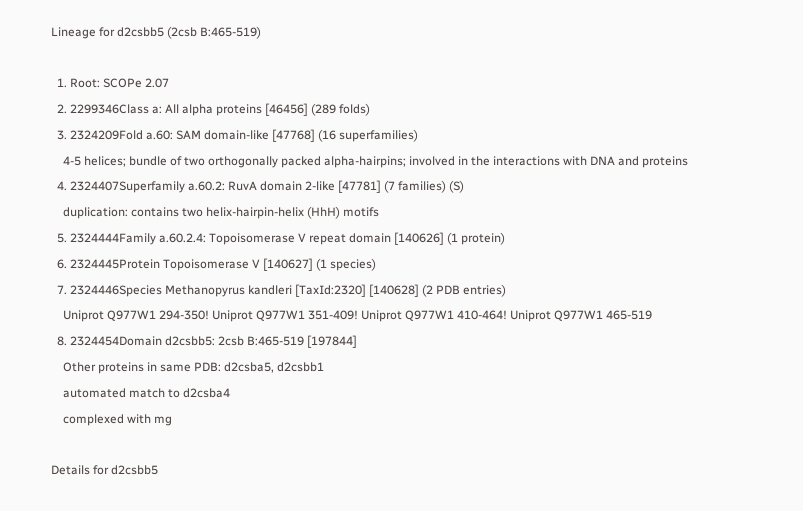Lineage for d2csbb5 (2csb B:465-519)

  1. Root: SCOPe 2.07
  2. 2299346Class a: All alpha proteins [46456] (289 folds)
  3. 2324209Fold a.60: SAM domain-like [47768] (16 superfamilies)
    4-5 helices; bundle of two orthogonally packed alpha-hairpins; involved in the interactions with DNA and proteins
  4. 2324407Superfamily a.60.2: RuvA domain 2-like [47781] (7 families) (S)
    duplication: contains two helix-hairpin-helix (HhH) motifs
  5. 2324444Family a.60.2.4: Topoisomerase V repeat domain [140626] (1 protein)
  6. 2324445Protein Topoisomerase V [140627] (1 species)
  7. 2324446Species Methanopyrus kandleri [TaxId:2320] [140628] (2 PDB entries)
    Uniprot Q977W1 294-350! Uniprot Q977W1 351-409! Uniprot Q977W1 410-464! Uniprot Q977W1 465-519
  8. 2324454Domain d2csbb5: 2csb B:465-519 [197844]
    Other proteins in same PDB: d2csba5, d2csbb1
    automated match to d2csba4
    complexed with mg

Details for d2csbb5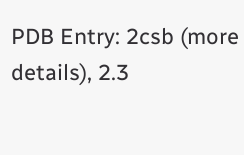PDB Entry: 2csb (more details), 2.3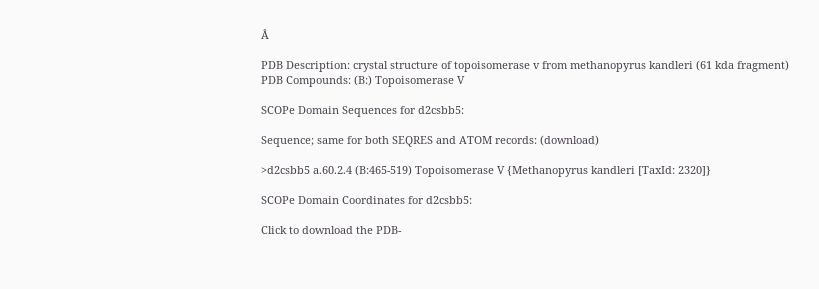Å

PDB Description: crystal structure of topoisomerase v from methanopyrus kandleri (61 kda fragment)
PDB Compounds: (B:) Topoisomerase V

SCOPe Domain Sequences for d2csbb5:

Sequence; same for both SEQRES and ATOM records: (download)

>d2csbb5 a.60.2.4 (B:465-519) Topoisomerase V {Methanopyrus kandleri [TaxId: 2320]}

SCOPe Domain Coordinates for d2csbb5:

Click to download the PDB-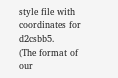style file with coordinates for d2csbb5.
(The format of our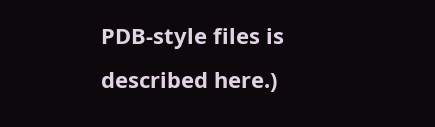PDB-style files is described here.)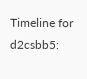Timeline for d2csbb5: